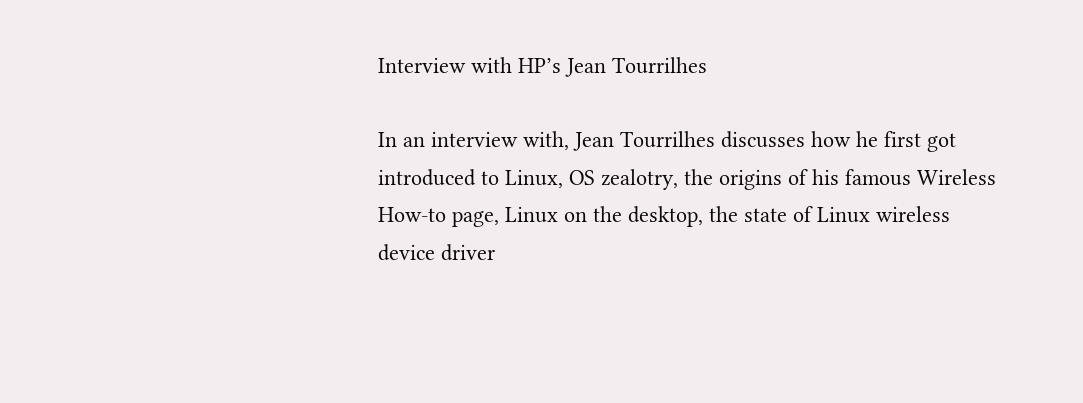Interview with HP’s Jean Tourrilhes

In an interview with, Jean Tourrilhes discusses how he first got introduced to Linux, OS zealotry, the origins of his famous Wireless How-to page, Linux on the desktop, the state of Linux wireless device driver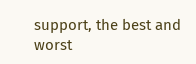support, the best and worst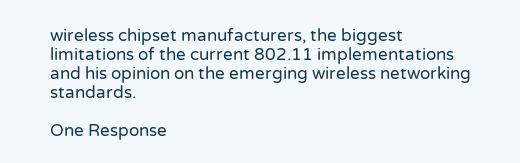wireless chipset manufacturers, the biggest limitations of the current 802.11 implementations and his opinion on the emerging wireless networking standards.

One Response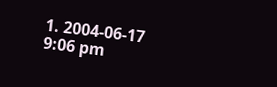1. 2004-06-17 9:06 pm